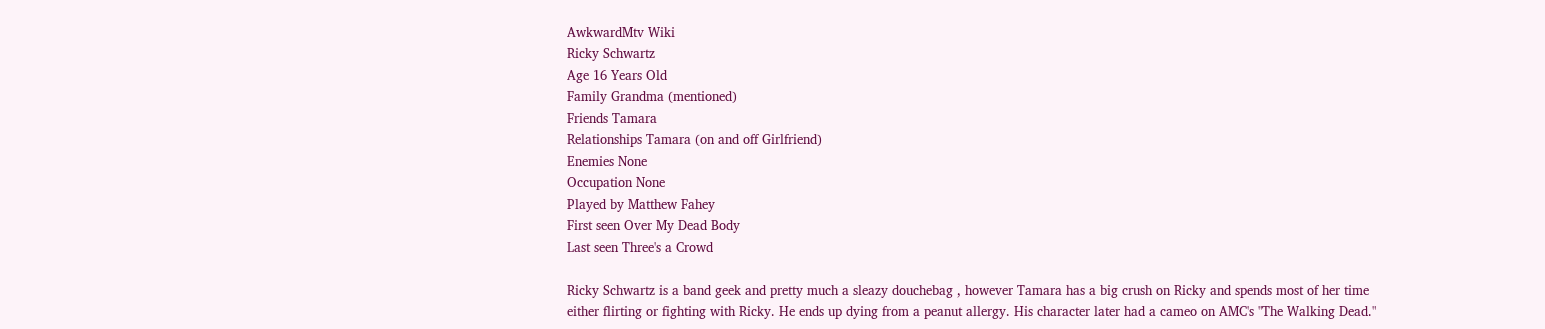AwkwardMtv Wiki
Ricky Schwartz
Age 16 Years Old
Family Grandma (mentioned)
Friends Tamara
Relationships Tamara (on and off Girlfriend)
Enemies None
Occupation None
Played by Matthew Fahey
First seen Over My Dead Body
Last seen Three's a Crowd

Ricky Schwartz is a band geek and pretty much a sleazy douchebag , however Tamara has a big crush on Ricky and spends most of her time either flirting or fighting with Ricky. He ends up dying from a peanut allergy. His character later had a cameo on AMC's "The Walking Dead."